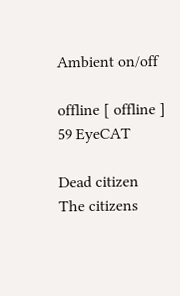Ambient on/off

offline [ offline ] 59 EyeCAT

Dead citizen
The citizens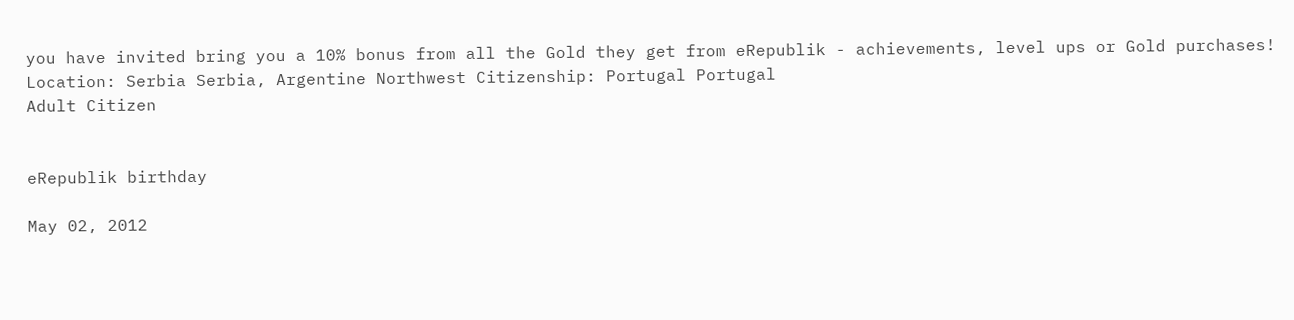you have invited bring you a 10% bonus from all the Gold they get from eRepublik - achievements, level ups or Gold purchases!
Location: Serbia Serbia, Argentine Northwest Citizenship: Portugal Portugal
Adult Citizen


eRepublik birthday

May 02, 2012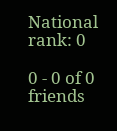National rank: 0

0 - 0 of 0 friends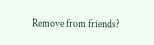Remove from friends?